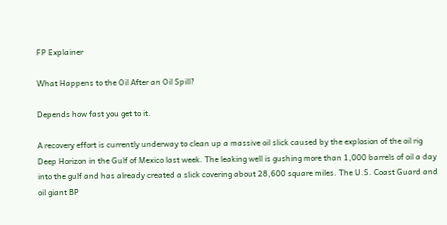FP Explainer

What Happens to the Oil After an Oil Spill?

Depends how fast you get to it.

A recovery effort is currently underway to clean up a massive oil slick caused by the explosion of the oil rig Deep Horizon in the Gulf of Mexico last week. The leaking well is gushing more than 1,000 barrels of oil a day into the gulf and has already created a slick covering about 28,600 square miles. The U.S. Coast Guard and oil giant BP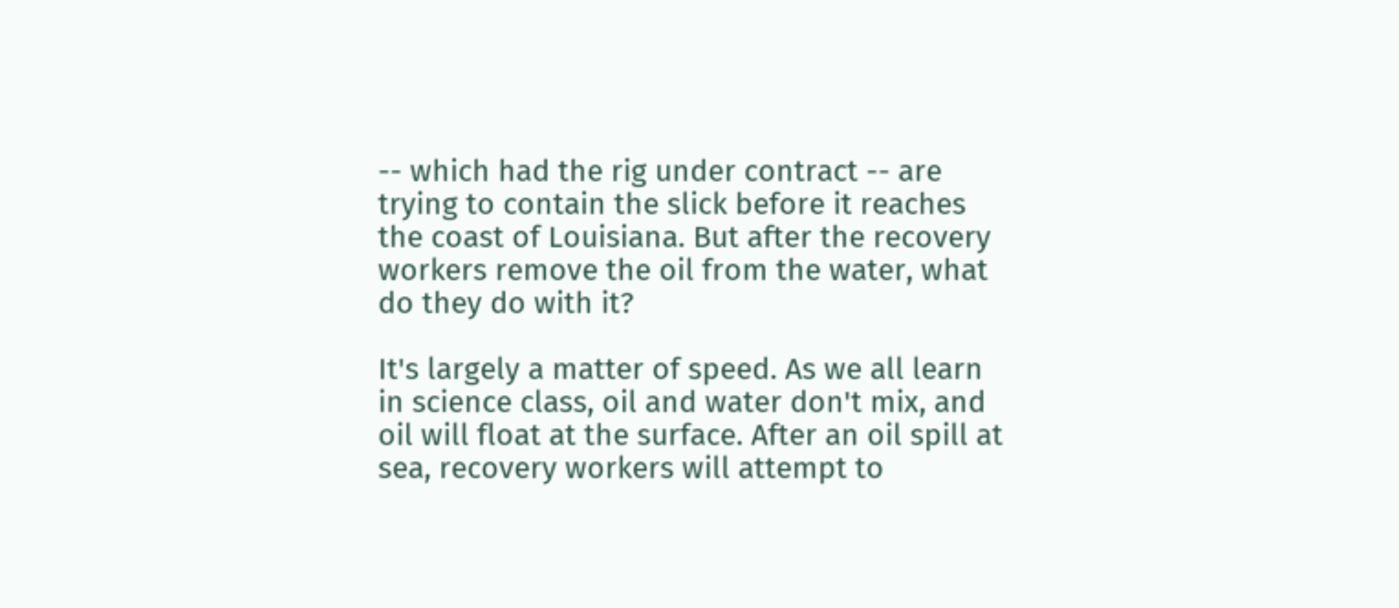-- which had the rig under contract -- are trying to contain the slick before it reaches the coast of Louisiana. But after the recovery workers remove the oil from the water, what do they do with it?

It's largely a matter of speed. As we all learn in science class, oil and water don't mix, and oil will float at the surface. After an oil spill at sea, recovery workers will attempt to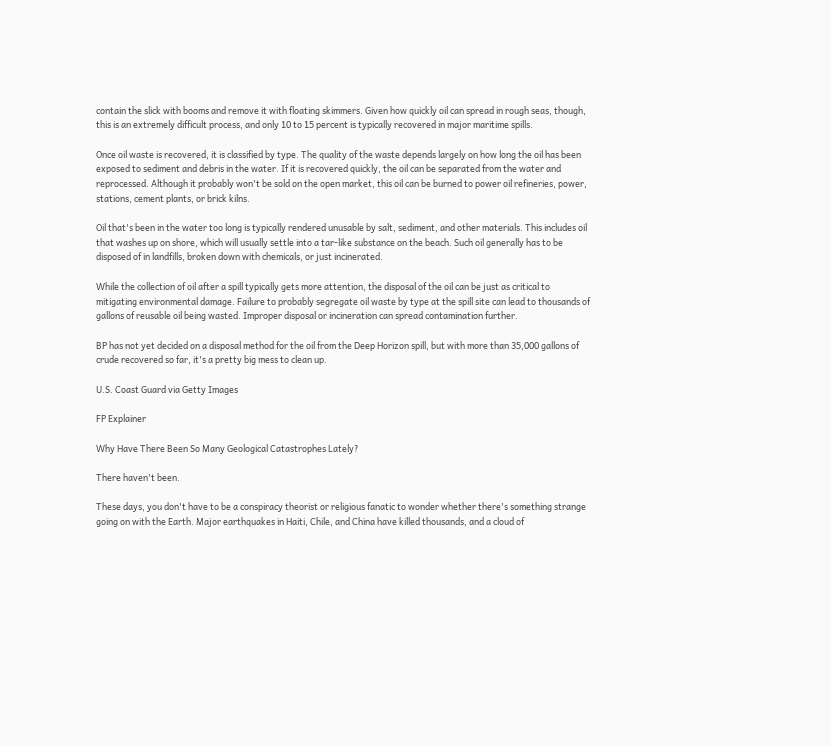contain the slick with booms and remove it with floating skimmers. Given how quickly oil can spread in rough seas, though, this is an extremely difficult process, and only 10 to 15 percent is typically recovered in major maritime spills.

Once oil waste is recovered, it is classified by type. The quality of the waste depends largely on how long the oil has been exposed to sediment and debris in the water. If it is recovered quickly, the oil can be separated from the water and reprocessed. Although it probably won't be sold on the open market, this oil can be burned to power oil refineries, power, stations, cement plants, or brick kilns.

Oil that's been in the water too long is typically rendered unusable by salt, sediment, and other materials. This includes oil that washes up on shore, which will usually settle into a tar-like substance on the beach. Such oil generally has to be disposed of in landfills, broken down with chemicals, or just incinerated.

While the collection of oil after a spill typically gets more attention, the disposal of the oil can be just as critical to mitigating environmental damage. Failure to probably segregate oil waste by type at the spill site can lead to thousands of gallons of reusable oil being wasted. Improper disposal or incineration can spread contamination further.

BP has not yet decided on a disposal method for the oil from the Deep Horizon spill, but with more than 35,000 gallons of crude recovered so far, it's a pretty big mess to clean up.

U.S. Coast Guard via Getty Images

FP Explainer

Why Have There Been So Many Geological Catastrophes Lately?

There haven't been.

These days, you don't have to be a conspiracy theorist or religious fanatic to wonder whether there's something strange going on with the Earth. Major earthquakes in Haiti, Chile, and China have killed thousands, and a cloud of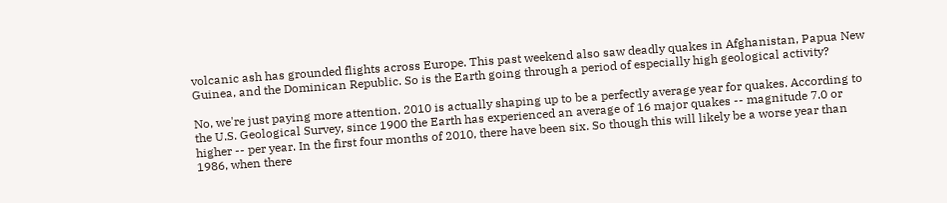volcanic ash has grounded flights across Europe. This past weekend also saw deadly quakes in Afghanistan, Papua New Guinea, and the Dominican Republic. So is the Earth going through a period of especially high geological activity?

No, we're just paying more attention. 2010 is actually shaping up to be a perfectly average year for quakes. According to the U.S. Geological Survey, since 1900 the Earth has experienced an average of 16 major quakes -- magnitude 7.0 or higher -- per year. In the first four months of 2010, there have been six. So though this will likely be a worse year than 1986, when there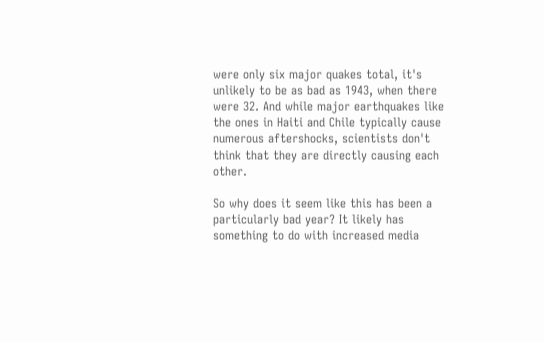were only six major quakes total, it's unlikely to be as bad as 1943, when there were 32. And while major earthquakes like the ones in Haiti and Chile typically cause numerous aftershocks, scientists don't think that they are directly causing each other.

So why does it seem like this has been a particularly bad year? It likely has something to do with increased media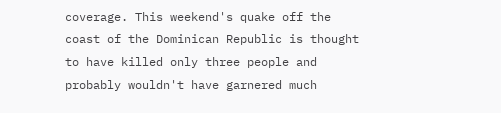coverage. This weekend's quake off the coast of the Dominican Republic is thought to have killed only three people and probably wouldn't have garnered much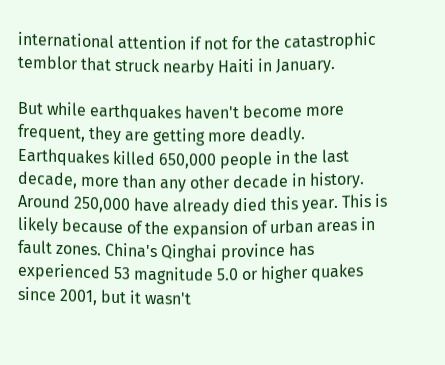international attention if not for the catastrophic temblor that struck nearby Haiti in January.

But while earthquakes haven't become more frequent, they are getting more deadly. Earthquakes killed 650,000 people in the last decade, more than any other decade in history. Around 250,000 have already died this year. This is likely because of the expansion of urban areas in fault zones. China's Qinghai province has experienced 53 magnitude 5.0 or higher quakes since 2001, but it wasn't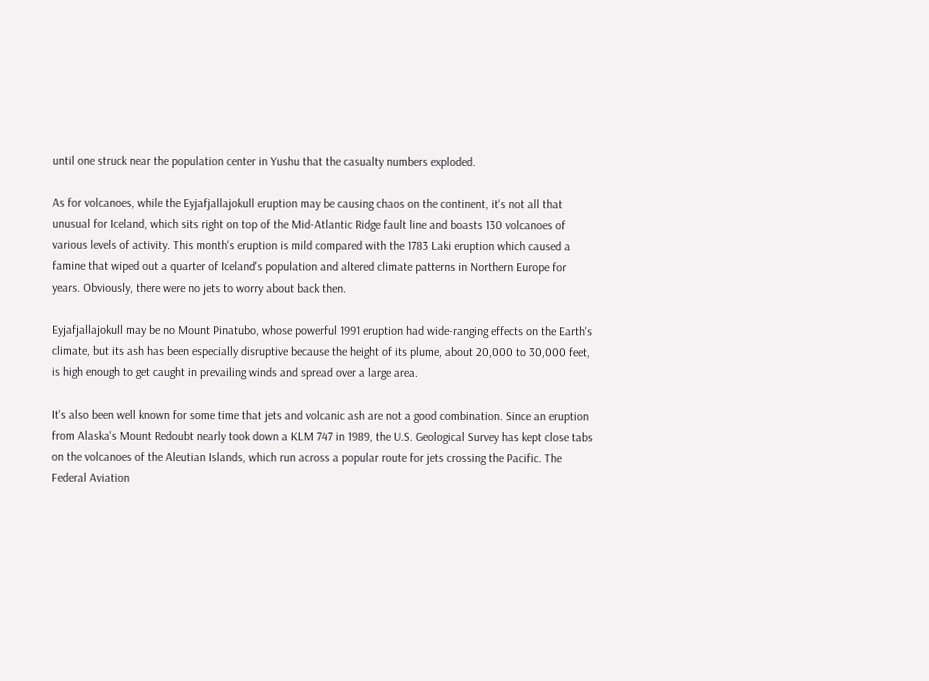until one struck near the population center in Yushu that the casualty numbers exploded.

As for volcanoes, while the Eyjafjallajokull eruption may be causing chaos on the continent, it's not all that unusual for Iceland, which sits right on top of the Mid-Atlantic Ridge fault line and boasts 130 volcanoes of various levels of activity. This month's eruption is mild compared with the 1783 Laki eruption which caused a famine that wiped out a quarter of Iceland's population and altered climate patterns in Northern Europe for years. Obviously, there were no jets to worry about back then.

Eyjafjallajokull may be no Mount Pinatubo, whose powerful 1991 eruption had wide-ranging effects on the Earth's climate, but its ash has been especially disruptive because the height of its plume, about 20,000 to 30,000 feet, is high enough to get caught in prevailing winds and spread over a large area.

It's also been well known for some time that jets and volcanic ash are not a good combination. Since an eruption from Alaska's Mount Redoubt nearly took down a KLM 747 in 1989, the U.S. Geological Survey has kept close tabs on the volcanoes of the Aleutian Islands, which run across a popular route for jets crossing the Pacific. The Federal Aviation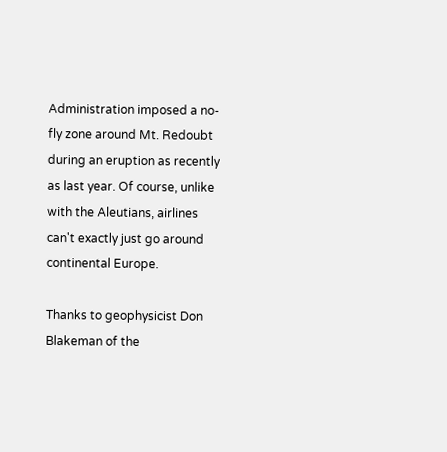Administration imposed a no-fly zone around Mt. Redoubt during an eruption as recently as last year. Of course, unlike with the Aleutians, airlines can't exactly just go around continental Europe.

Thanks to geophysicist Don Blakeman of the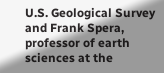U.S. Geological Survey and Frank Spera, professor of earth sciences at the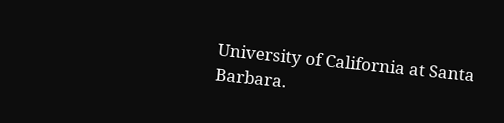University of California at Santa Barbara.